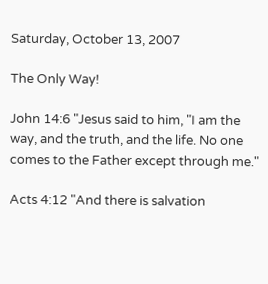Saturday, October 13, 2007

The Only Way!

John 14:6 "Jesus said to him, "I am the way, and the truth, and the life. No one comes to the Father except through me."

Acts 4:12 "And there is salvation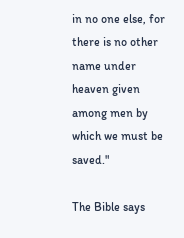in no one else, for there is no other name under heaven given among men by which we must be saved."

The Bible says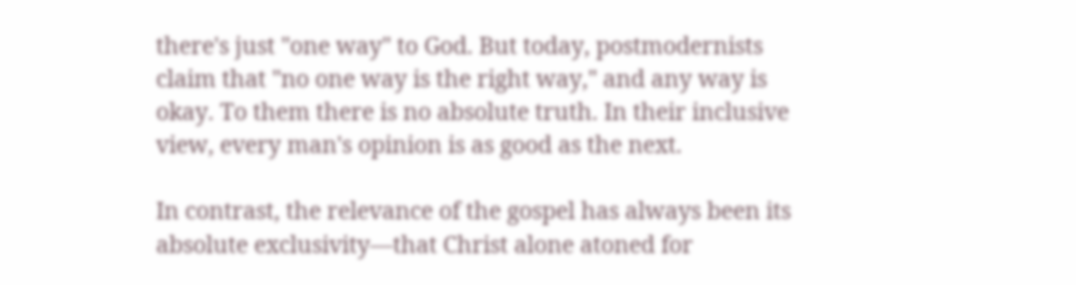there's just "one way" to God. But today, postmodernists claim that "no one way is the right way," and any way is okay. To them there is no absolute truth. In their inclusive view, every man's opinion is as good as the next.

In contrast, the relevance of the gospel has always been its absolute exclusivity—that Christ alone atoned for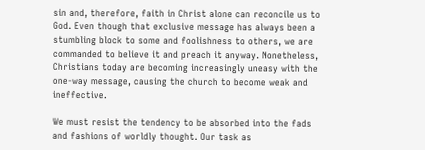sin and, therefore, faith in Christ alone can reconcile us to God. Even though that exclusive message has always been a stumbling block to some and foolishness to others, we are commanded to believe it and preach it anyway. Nonetheless, Christians today are becoming increasingly uneasy with the one-way message, causing the church to become weak and ineffective.

We must resist the tendency to be absorbed into the fads and fashions of worldly thought. Our task as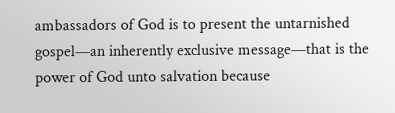ambassadors of God is to present the untarnished gospel—an inherently exclusive message—that is the power of God unto salvation because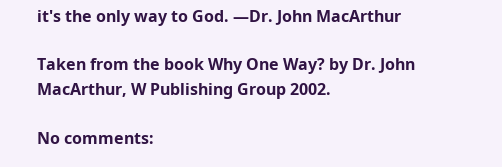it's the only way to God. —Dr. John MacArthur

Taken from the book Why One Way? by Dr. John MacArthur, W Publishing Group 2002.

No comments: